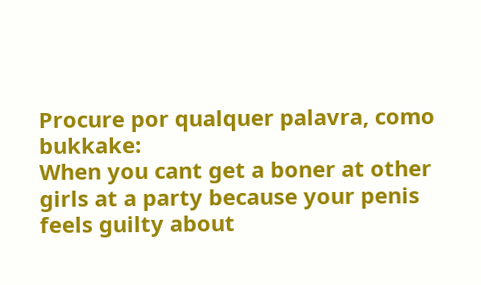Procure por qualquer palavra, como bukkake:
When you cant get a boner at other girls at a party because your penis feels guilty about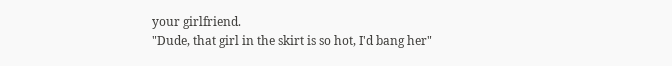your girlfriend.
"Dude, that girl in the skirt is so hot, I'd bang her"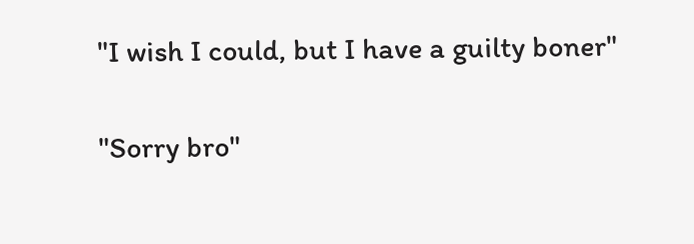"I wish I could, but I have a guilty boner"

"Sorry bro"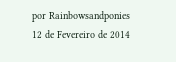por Rainbowsandponies 12 de Fevereiro de 2014